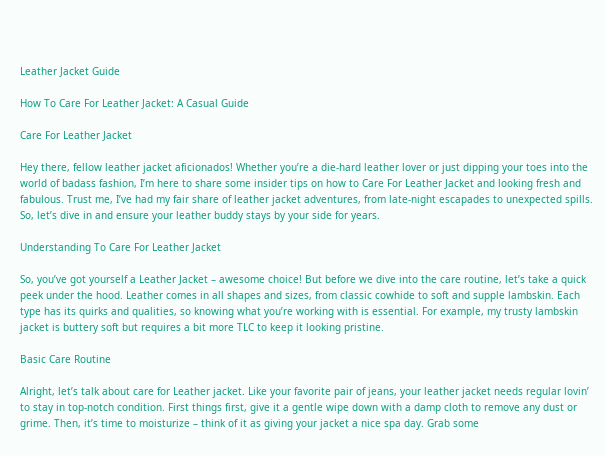Leather Jacket Guide

How To Care For Leather Jacket: A Casual Guide

Care For Leather Jacket

Hey there, fellow leather jacket aficionados! Whether you’re a die-hard leather lover or just dipping your toes into the world of badass fashion, I’m here to share some insider tips on how to Care For Leather Jacket and looking fresh and fabulous. Trust me, I’ve had my fair share of leather jacket adventures, from late-night escapades to unexpected spills. So, let’s dive in and ensure your leather buddy stays by your side for years.

Understanding To Care For Leather Jacket

So, you’ve got yourself a Leather Jacket – awesome choice! But before we dive into the care routine, let’s take a quick peek under the hood. Leather comes in all shapes and sizes, from classic cowhide to soft and supple lambskin. Each type has its quirks and qualities, so knowing what you’re working with is essential. For example, my trusty lambskin jacket is buttery soft but requires a bit more TLC to keep it looking pristine.

Basic Care Routine

Alright, let’s talk about care for Leather jacket. Like your favorite pair of jeans, your leather jacket needs regular lovin’ to stay in top-notch condition. First things first, give it a gentle wipe down with a damp cloth to remove any dust or grime. Then, it’s time to moisturize – think of it as giving your jacket a nice spa day. Grab some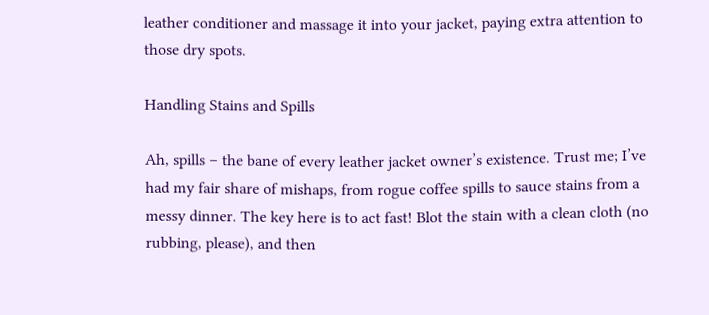leather conditioner and massage it into your jacket, paying extra attention to those dry spots.

Handling Stains and Spills

Ah, spills – the bane of every leather jacket owner’s existence. Trust me; I’ve had my fair share of mishaps, from rogue coffee spills to sauce stains from a messy dinner. The key here is to act fast! Blot the stain with a clean cloth (no rubbing, please), and then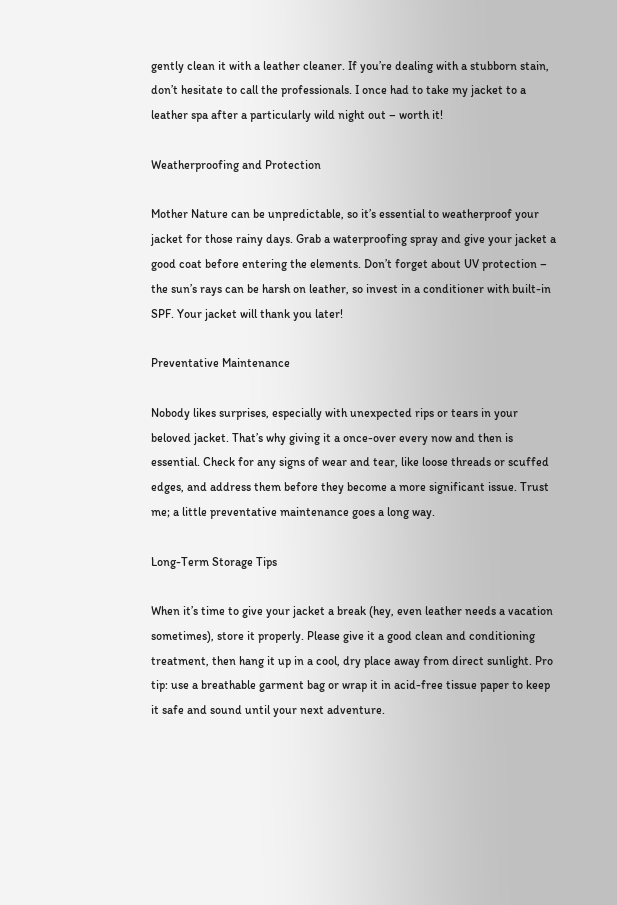gently clean it with a leather cleaner. If you’re dealing with a stubborn stain, don’t hesitate to call the professionals. I once had to take my jacket to a leather spa after a particularly wild night out – worth it!

Weatherproofing and Protection

Mother Nature can be unpredictable, so it’s essential to weatherproof your jacket for those rainy days. Grab a waterproofing spray and give your jacket a good coat before entering the elements. Don’t forget about UV protection – the sun’s rays can be harsh on leather, so invest in a conditioner with built-in SPF. Your jacket will thank you later!

Preventative Maintenance

Nobody likes surprises, especially with unexpected rips or tears in your beloved jacket. That’s why giving it a once-over every now and then is essential. Check for any signs of wear and tear, like loose threads or scuffed edges, and address them before they become a more significant issue. Trust me; a little preventative maintenance goes a long way.

Long-Term Storage Tips

When it’s time to give your jacket a break (hey, even leather needs a vacation sometimes), store it properly. Please give it a good clean and conditioning treatment, then hang it up in a cool, dry place away from direct sunlight. Pro tip: use a breathable garment bag or wrap it in acid-free tissue paper to keep it safe and sound until your next adventure.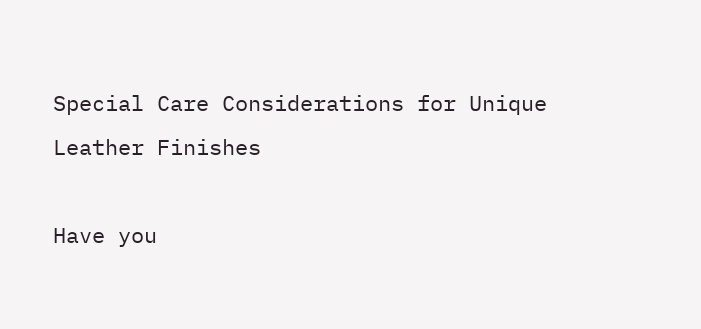Special Care Considerations for Unique Leather Finishes

Have you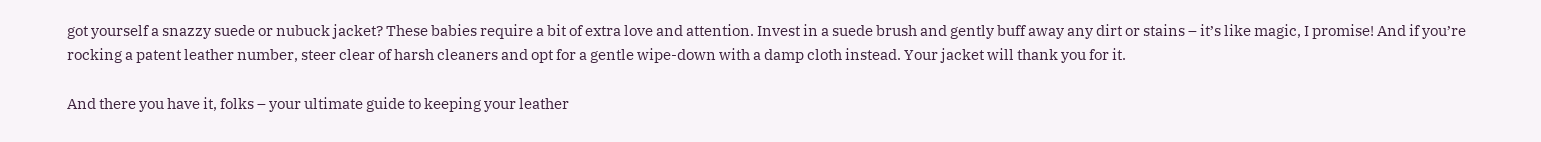got yourself a snazzy suede or nubuck jacket? These babies require a bit of extra love and attention. Invest in a suede brush and gently buff away any dirt or stains – it’s like magic, I promise! And if you’re rocking a patent leather number, steer clear of harsh cleaners and opt for a gentle wipe-down with a damp cloth instead. Your jacket will thank you for it.

And there you have it, folks – your ultimate guide to keeping your leather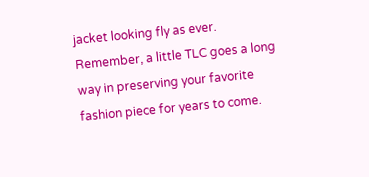jacket looking fly as ever. Remember, a little TLC goes a long way in preserving your favorite fashion piece for years to come.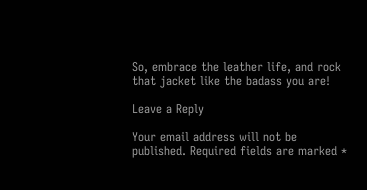So, embrace the leather life, and rock that jacket like the badass you are!

Leave a Reply

Your email address will not be published. Required fields are marked *